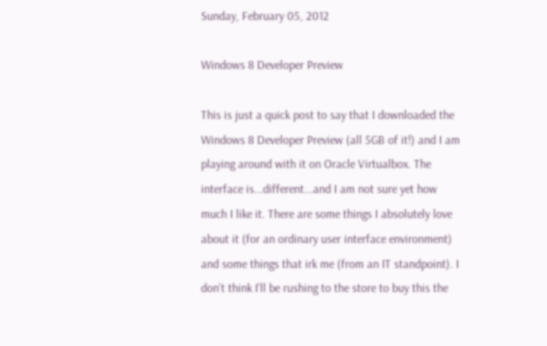Sunday, February 05, 2012

Windows 8 Developer Preview

This is just a quick post to say that I downloaded the Windows 8 Developer Preview (all 5GB of it!) and I am playing around with it on Oracle Virtualbox. The interface is...different...and I am not sure yet how much I like it. There are some things I absolutely love about it (for an ordinary user interface environment) and some things that irk me (from an IT standpoint). I don't think I'll be rushing to the store to buy this the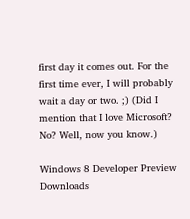first day it comes out. For the first time ever, I will probably wait a day or two. ;) (Did I mention that I love Microsoft? No? Well, now you know.)

Windows 8 Developer Preview Downloads